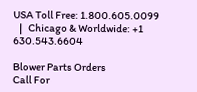USA Toll Free: 1.800.605.0099
   |   Chicago & Worldwide: +1 630.543.6604

Blower Parts Orders
Call For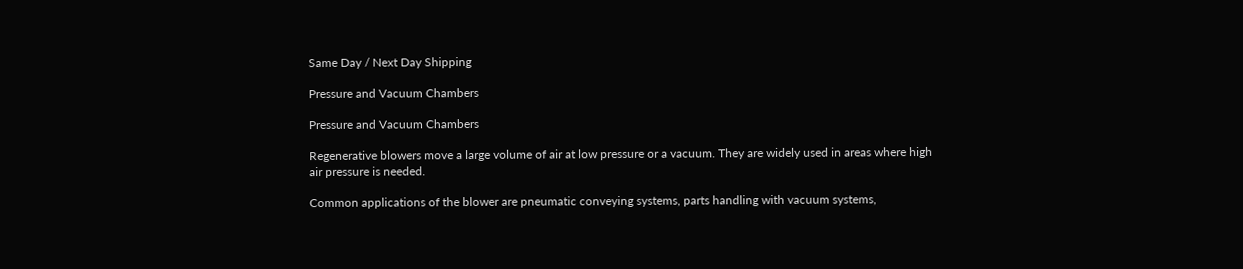Same Day / Next Day Shipping

Pressure and Vacuum Chambers

Pressure and Vacuum Chambers

Regenerative blowers move a large volume of air at low pressure or a vacuum. They are widely used in areas where high air pressure is needed.

Common applications of the blower are pneumatic conveying systems, parts handling with vacuum systems,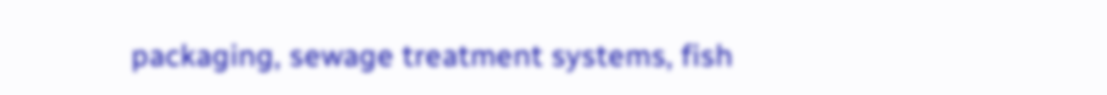packaging, sewage treatment systems, fish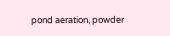pond aeration, powder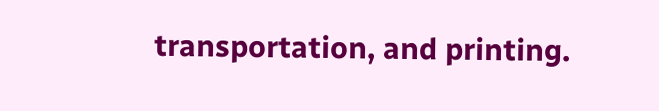transportation, and printing.